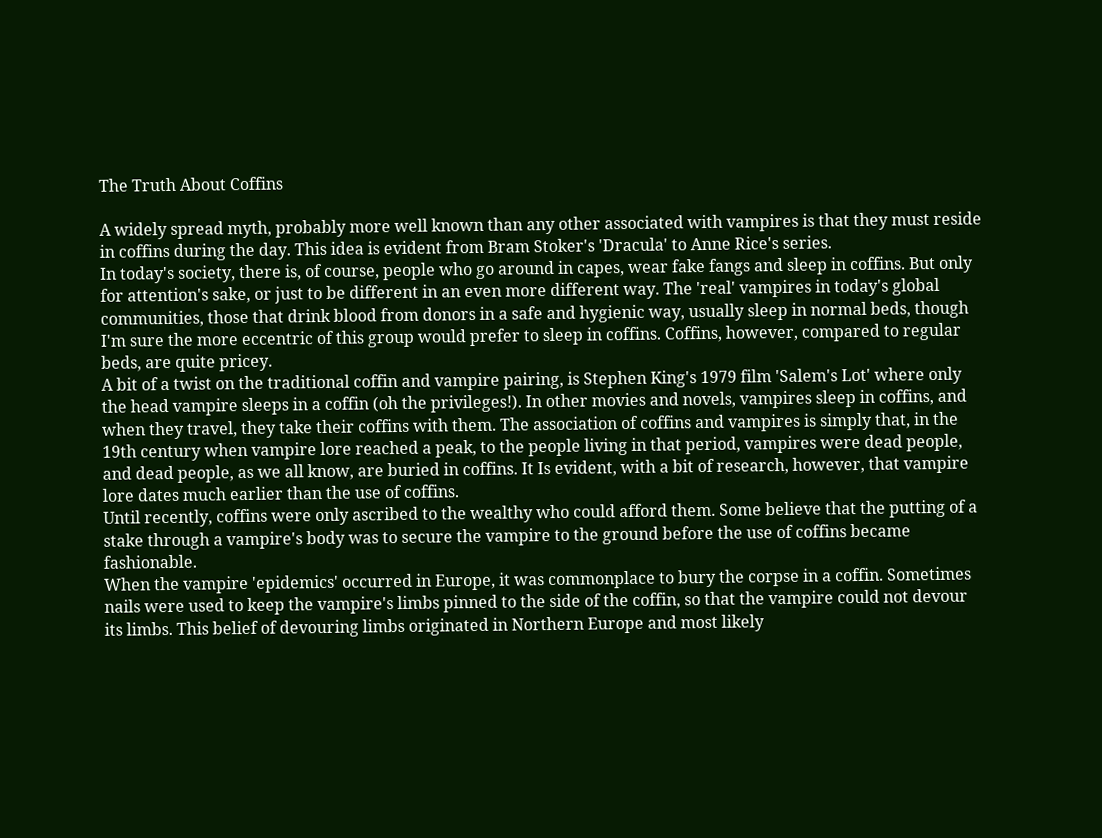The Truth About Coffins

A widely spread myth, probably more well known than any other associated with vampires is that they must reside in coffins during the day. This idea is evident from Bram Stoker's 'Dracula' to Anne Rice's series.
In today's society, there is, of course, people who go around in capes, wear fake fangs and sleep in coffins. But only for attention's sake, or just to be different in an even more different way. The 'real' vampires in today's global communities, those that drink blood from donors in a safe and hygienic way, usually sleep in normal beds, though I'm sure the more eccentric of this group would prefer to sleep in coffins. Coffins, however, compared to regular beds, are quite pricey.
A bit of a twist on the traditional coffin and vampire pairing, is Stephen King's 1979 film 'Salem's Lot' where only the head vampire sleeps in a coffin (oh the privileges!). In other movies and novels, vampires sleep in coffins, and when they travel, they take their coffins with them. The association of coffins and vampires is simply that, in the 19th century when vampire lore reached a peak, to the people living in that period, vampires were dead people, and dead people, as we all know, are buried in coffins. It Is evident, with a bit of research, however, that vampire lore dates much earlier than the use of coffins.
Until recently, coffins were only ascribed to the wealthy who could afford them. Some believe that the putting of a stake through a vampire's body was to secure the vampire to the ground before the use of coffins became fashionable.
When the vampire 'epidemics' occurred in Europe, it was commonplace to bury the corpse in a coffin. Sometimes nails were used to keep the vampire's limbs pinned to the side of the coffin, so that the vampire could not devour its limbs. This belief of devouring limbs originated in Northern Europe and most likely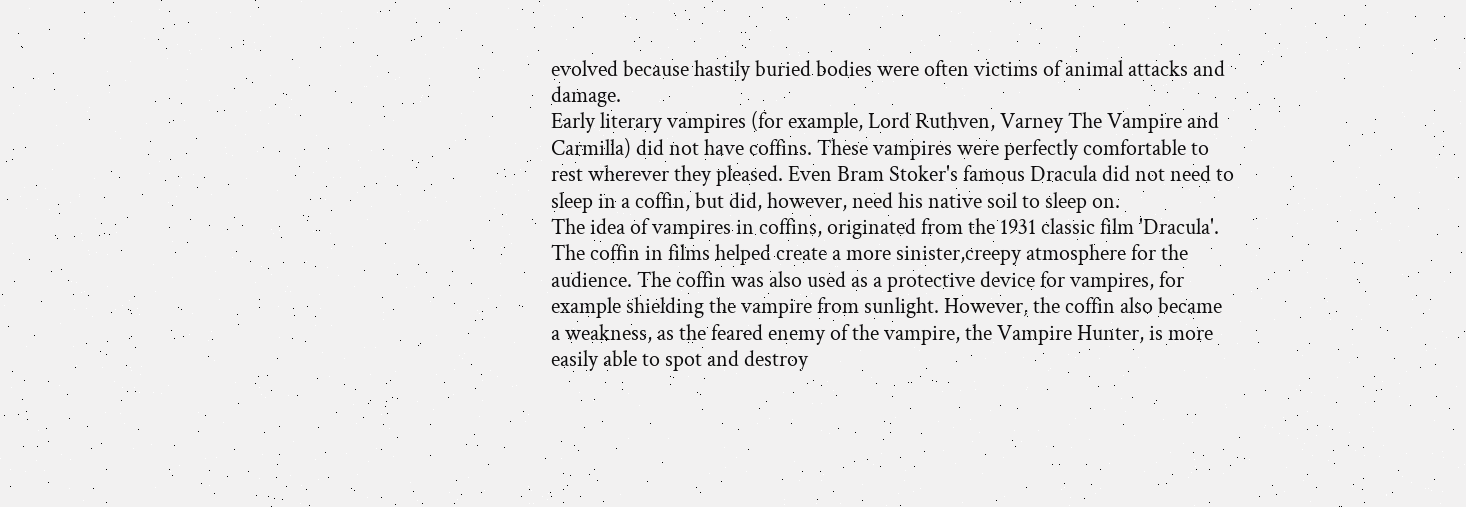evolved because hastily buried bodies were often victims of animal attacks and damage.
Early literary vampires (for example, Lord Ruthven, Varney The Vampire and Carmilla) did not have coffins. These vampires were perfectly comfortable to rest wherever they pleased. Even Bram Stoker's famous Dracula did not need to sleep in a coffin, but did, however, need his native soil to sleep on.
The idea of vampires in coffins, originated from the 1931 classic film 'Dracula'. The coffin in films helped create a more sinister,creepy atmosphere for the audience. The coffin was also used as a protective device for vampires, for example shielding the vampire from sunlight. However, the coffin also became a weakness, as the feared enemy of the vampire, the Vampire Hunter, is more easily able to spot and destroy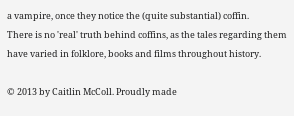a vampire, once they notice the (quite substantial) coffin.
There is no 'real' truth behind coffins, as the tales regarding them have varied in folklore, books and films throughout history.

© 2013 by Caitlin McColl. Proudly made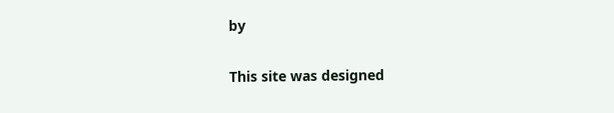by

This site was designed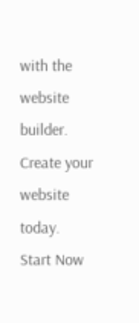with the
website builder. Create your website today.
Start Now